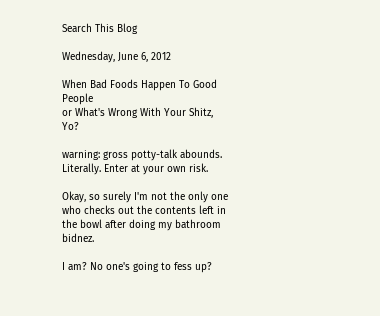Search This Blog

Wednesday, June 6, 2012

When Bad Foods Happen To Good People
or What's Wrong With Your Shitz, Yo?

warning: gross potty-talk abounds. Literally. Enter at your own risk.

Okay, so surely I'm not the only one who checks out the contents left in the bowl after doing my bathroom bidnez.

I am? No one's going to fess up?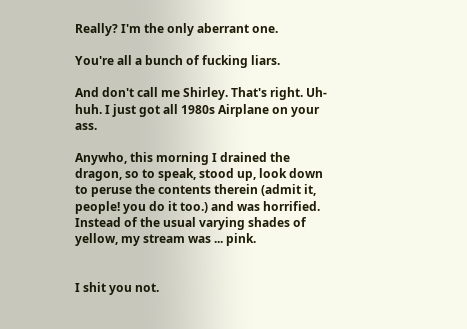Really? I'm the only aberrant one.

You're all a bunch of fucking liars.

And don't call me Shirley. That's right. Uh-huh. I just got all 1980s Airplane on your ass.

Anywho, this morning I drained the dragon, so to speak, stood up, look down to peruse the contents therein (admit it, people! you do it too.) and was horrified. Instead of the usual varying shades of yellow, my stream was ... pink.


I shit you not.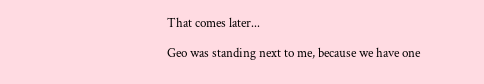That comes later...

Geo was standing next to me, because we have one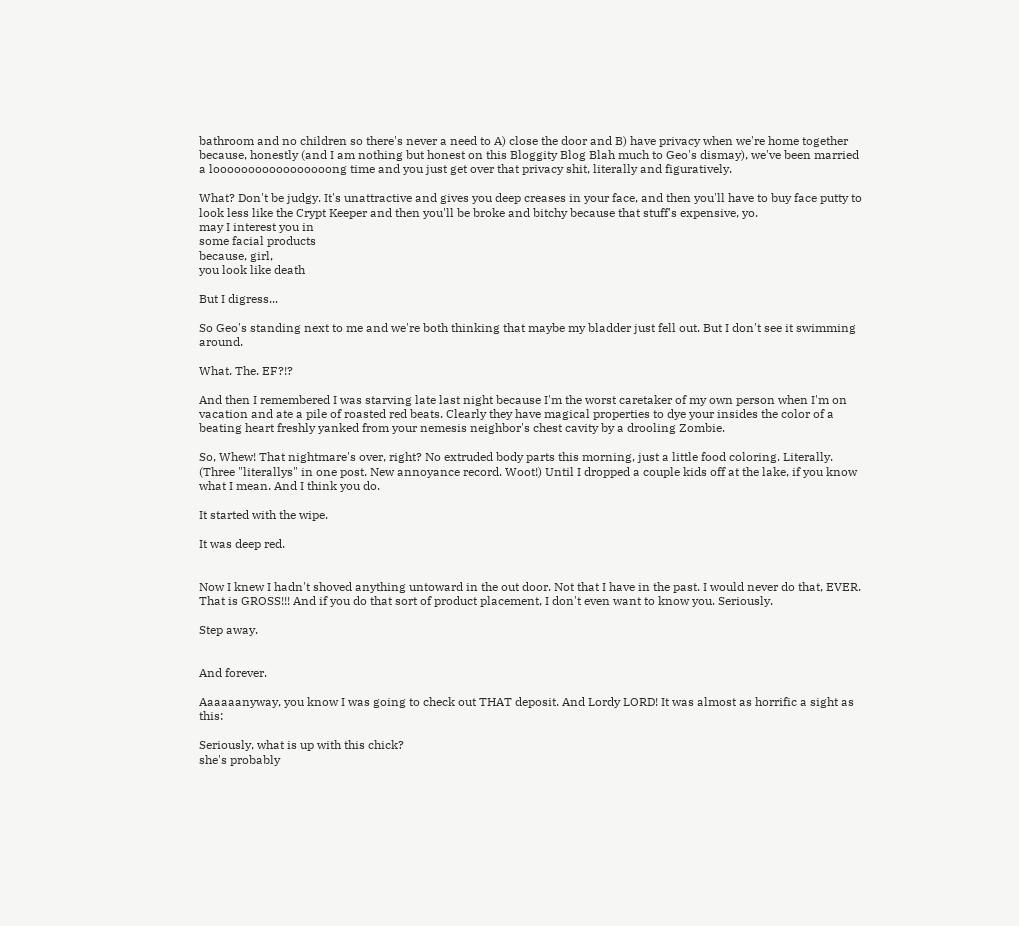bathroom and no children so there's never a need to A) close the door and B) have privacy when we're home together because, honestly (and I am nothing but honest on this Bloggity Blog Blah much to Geo's dismay), we've been married a looooooooooooooooong time and you just get over that privacy shit, literally and figuratively.

What? Don't be judgy. It's unattractive and gives you deep creases in your face, and then you'll have to buy face putty to look less like the Crypt Keeper and then you'll be broke and bitchy because that stuff's expensive, yo.
may I interest you in
some facial products
because, girl,
you look like death

But I digress...

So Geo's standing next to me and we're both thinking that maybe my bladder just fell out. But I don't see it swimming around.

What. The. EF?!?

And then I remembered I was starving late last night because I'm the worst caretaker of my own person when I'm on vacation and ate a pile of roasted red beats. Clearly they have magical properties to dye your insides the color of a beating heart freshly yanked from your nemesis neighbor's chest cavity by a drooling Zombie.

So, Whew! That nightmare's over, right? No extruded body parts this morning, just a little food coloring. Literally. (Three "literallys" in one post. New annoyance record. Woot!) Until I dropped a couple kids off at the lake, if you know what I mean. And I think you do.

It started with the wipe.

It was deep red.


Now I knew I hadn't shoved anything untoward in the out door. Not that I have in the past. I would never do that, EVER. That is GROSS!!! And if you do that sort of product placement, I don't even want to know you. Seriously.

Step away.


And forever.

Aaaaaanyway, you know I was going to check out THAT deposit. And Lordy LORD! It was almost as horrific a sight as this:

Seriously, what is up with this chick?
she's probably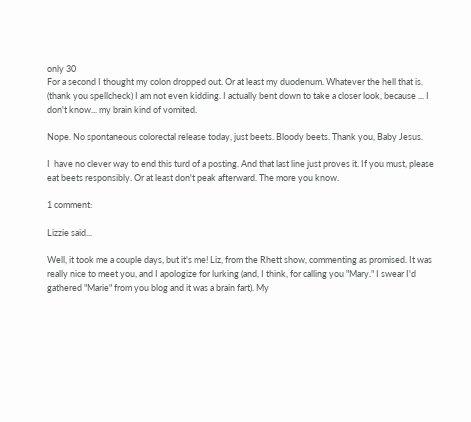only 30
For a second I thought my colon dropped out. Or at least my duodenum. Whatever the hell that is. (thank you spellcheck) I am not even kidding. I actually bent down to take a closer look, because ... I don't know... my brain kind of vomited.

Nope. No spontaneous colorectal release today, just beets. Bloody beets. Thank you, Baby Jesus.

I  have no clever way to end this turd of a posting. And that last line just proves it. If you must, please eat beets responsibly. Or at least don't peak afterward. The more you know.

1 comment:

Lizzie said...

Well, it took me a couple days, but it's me! Liz, from the Rhett show, commenting as promised. It was really nice to meet you, and I apologize for lurking (and, I think, for calling you "Mary." I swear I'd gathered "Marie" from you blog and it was a brain fart). My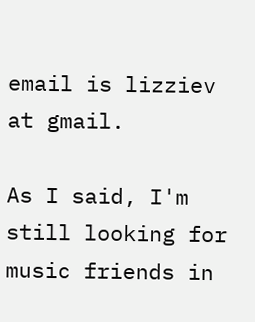email is lizziev at gmail.

As I said, I'm still looking for music friends in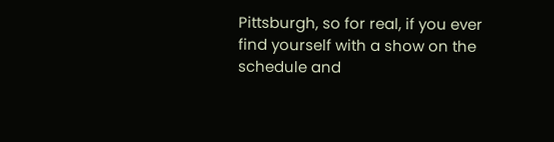Pittsburgh, so for real, if you ever find yourself with a show on the schedule and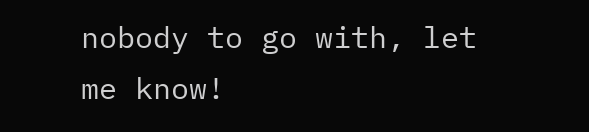nobody to go with, let me know!